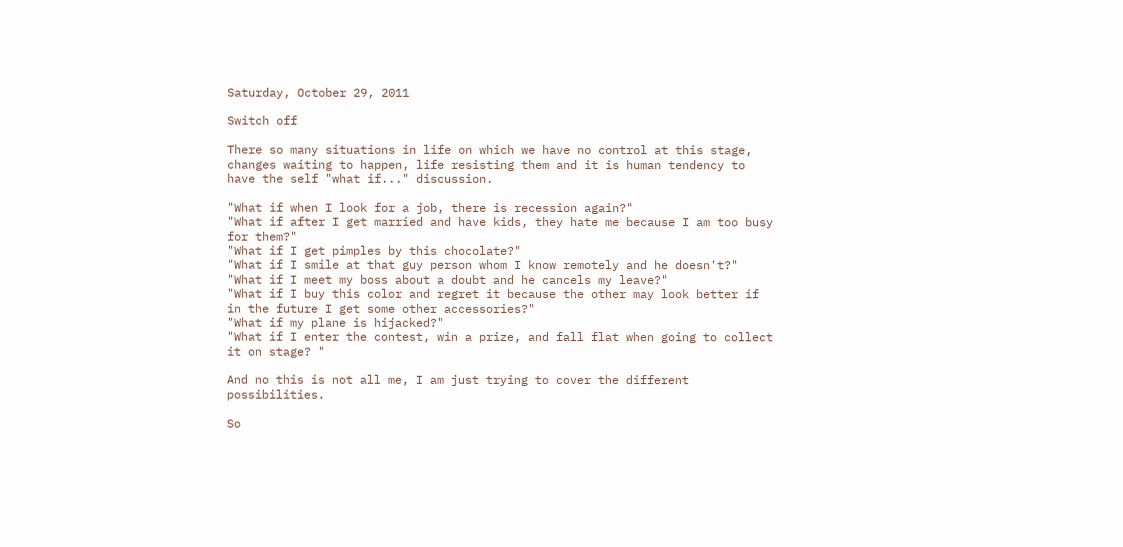Saturday, October 29, 2011

Switch off

There so many situations in life on which we have no control at this stage, changes waiting to happen, life resisting them and it is human tendency to have the self "what if..." discussion.

"What if when I look for a job, there is recession again?"
"What if after I get married and have kids, they hate me because I am too busy for them?"
"What if I get pimples by this chocolate?"
"What if I smile at that guy person whom I know remotely and he doesn't?"
"What if I meet my boss about a doubt and he cancels my leave?"
"What if I buy this color and regret it because the other may look better if in the future I get some other accessories?"
"What if my plane is hijacked?"
"What if I enter the contest, win a prize, and fall flat when going to collect it on stage? "

And no this is not all me, I am just trying to cover the different possibilities.

So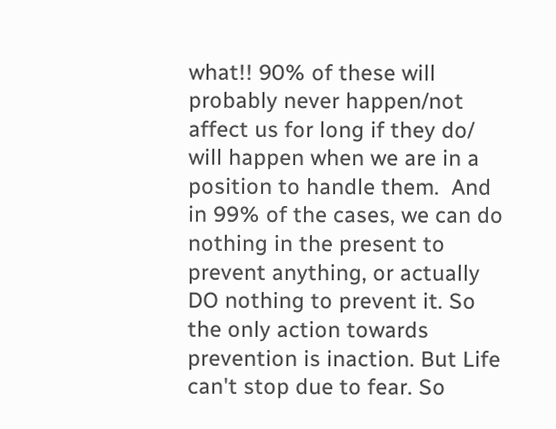what!! 90% of these will probably never happen/not affect us for long if they do/ will happen when we are in a position to handle them.  And  in 99% of the cases, we can do nothing in the present to prevent anything, or actually DO nothing to prevent it. So the only action towards prevention is inaction. But Life can't stop due to fear. So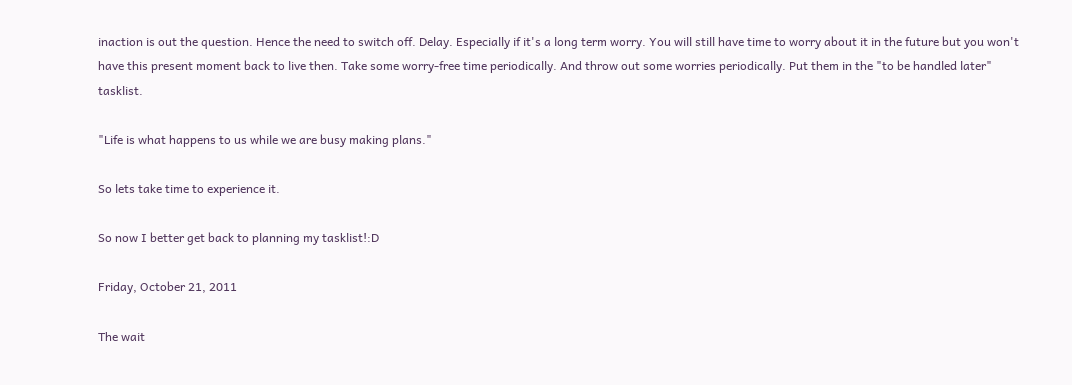inaction is out the question. Hence the need to switch off. Delay. Especially if it's a long term worry. You will still have time to worry about it in the future but you won't have this present moment back to live then. Take some worry-free time periodically. And throw out some worries periodically. Put them in the "to be handled later" tasklist.

"Life is what happens to us while we are busy making plans."

So lets take time to experience it.

So now I better get back to planning my tasklist!:D

Friday, October 21, 2011

The wait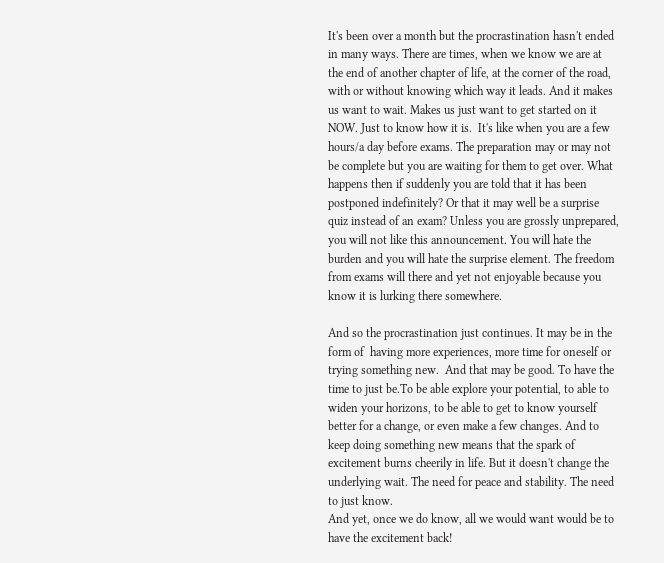It's been over a month but the procrastination hasn't ended in many ways. There are times, when we know we are at the end of another chapter of life, at the corner of the road, with or without knowing which way it leads. And it makes us want to wait. Makes us just want to get started on it NOW. Just to know how it is.  It's like when you are a few hours/a day before exams. The preparation may or may not be complete but you are waiting for them to get over. What happens then if suddenly you are told that it has been postponed indefinitely? Or that it may well be a surprise quiz instead of an exam? Unless you are grossly unprepared, you will not like this announcement. You will hate the burden and you will hate the surprise element. The freedom from exams will there and yet not enjoyable because you know it is lurking there somewhere.

And so the procrastination just continues. It may be in the form of  having more experiences, more time for oneself or trying something new.  And that may be good. To have the time to just be.To be able explore your potential, to able to widen your horizons, to be able to get to know yourself better for a change, or even make a few changes. And to keep doing something new means that the spark of excitement burns cheerily in life. But it doesn't change the underlying wait. The need for peace and stability. The need to just know.
And yet, once we do know, all we would want would be to have the excitement back!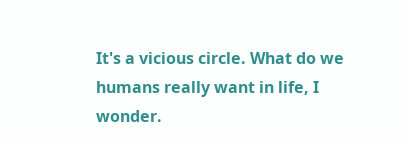It's a vicious circle. What do we humans really want in life, I wonder.